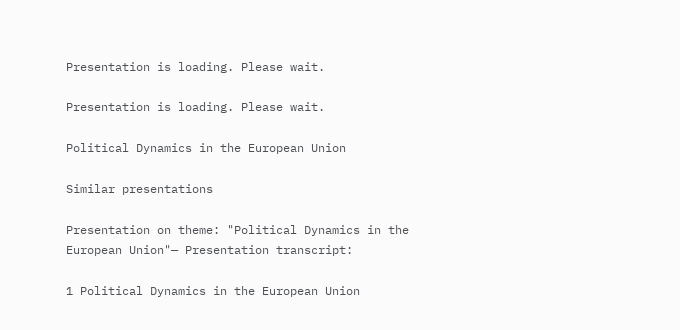Presentation is loading. Please wait.

Presentation is loading. Please wait.

Political Dynamics in the European Union

Similar presentations

Presentation on theme: "Political Dynamics in the European Union"— Presentation transcript:

1 Political Dynamics in the European Union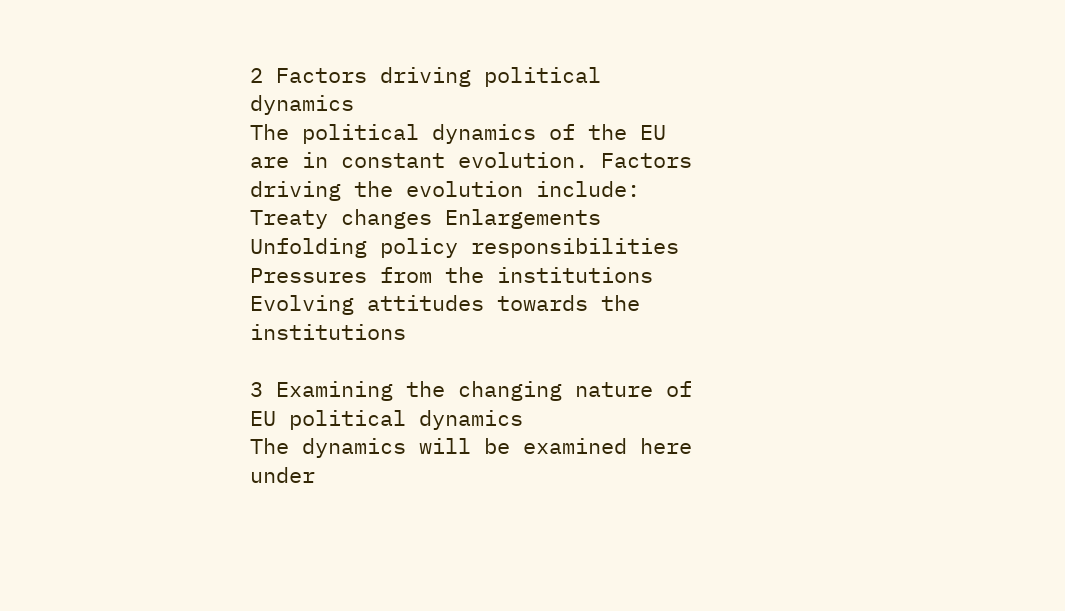2 Factors driving political dynamics
The political dynamics of the EU are in constant evolution. Factors driving the evolution include: Treaty changes Enlargements Unfolding policy responsibilities Pressures from the institutions Evolving attitudes towards the institutions

3 Examining the changing nature of EU political dynamics
The dynamics will be examined here under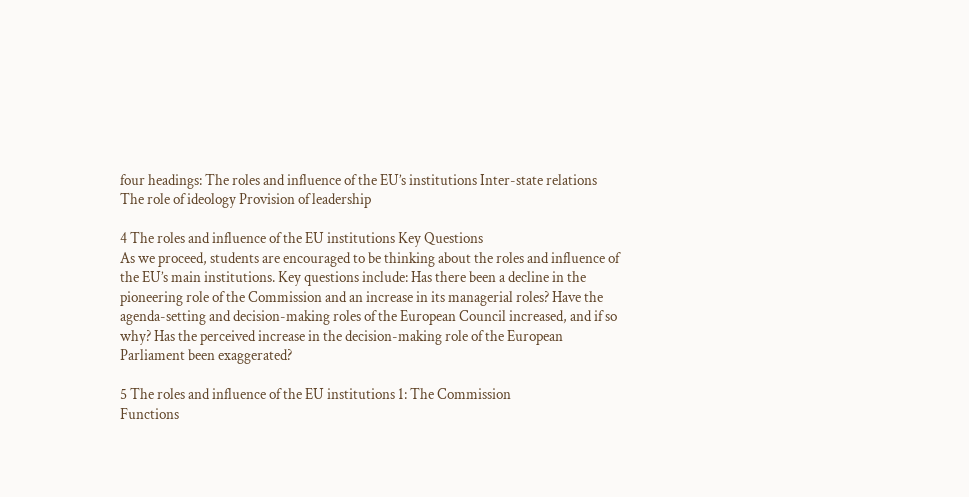four headings: The roles and influence of the EU’s institutions Inter-state relations The role of ideology Provision of leadership

4 The roles and influence of the EU institutions Key Questions
As we proceed, students are encouraged to be thinking about the roles and influence of the EU’s main institutions. Key questions include: Has there been a decline in the pioneering role of the Commission and an increase in its managerial roles? Have the agenda-setting and decision-making roles of the European Council increased, and if so why? Has the perceived increase in the decision-making role of the European Parliament been exaggerated?

5 The roles and influence of the EU institutions 1: The Commission
Functions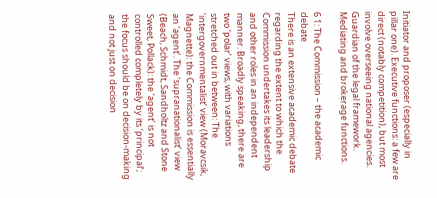Initiator and proposer (especially in pillar one). Executive functions: a few are direct (notably competition), but most involve overseeing national agencies. Guardian of the legal framework. Mediating and brokerage functions.

6 1: The Commission – the academic debate
There is an extensive academic debate regarding the extent to which the Commission undertakes its leadership and other roles in an independent manner. Broadly speaking, there are two ‘polar’ views, with variations stretched out in between: The ‘intergovernmentalist’ view (Moravcsik, Magnette): the Commission is essentially an ‘agent’. The ‘supranationalist’ view (Beach, Schmidt, Sandholtz and Stone Sweet, Pollack): the ‘agent’ is not controlled completely by its ‘principal’; the focus should be on decision-making and not just on decision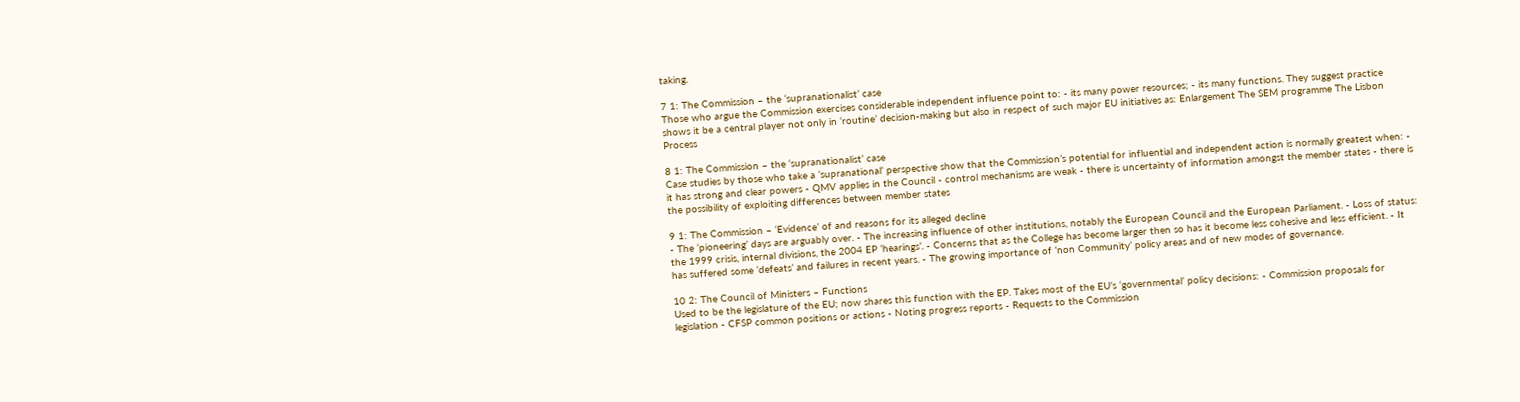taking.

7 1: The Commission – the ‘supranationalist’ case
Those who argue the Commission exercises considerable independent influence point to: - its many power resources; - its many functions. They suggest practice shows it be a central player not only in ‘routine’ decision-making but also in respect of such major EU initiatives as: Enlargement The SEM programme The Lisbon Process

8 1: The Commission – the ‘supranationalist’ case
Case studies by those who take a ‘supranational’ perspective show that the Commission’s potential for influential and independent action is normally greatest when: - it has strong and clear powers - QMV applies in the Council - control mechanisms are weak - there is uncertainty of information amongst the member states - there is the possibility of exploiting differences between member states

9 1: The Commission – ‘Evidence’ of and reasons for its alleged decline
- The ‘pioneering’ days are arguably over. - The increasing influence of other institutions, notably the European Council and the European Parliament. - Loss of status: the 1999 crisis, internal divisions, the 2004 EP ‘hearings’. - Concerns that as the College has become larger then so has it become less cohesive and less efficient. - It has suffered some ‘defeats’ and failures in recent years. - The growing importance of ‘non Community’ policy areas and of new modes of governance.

10 2: The Council of Ministers – Functions
Used to be the legislature of the EU; now shares this function with the EP. Takes most of the EU’s ‘governmental’ policy decisions: - Commission proposals for legislation - CFSP common positions or actions - Noting progress reports - Requests to the Commission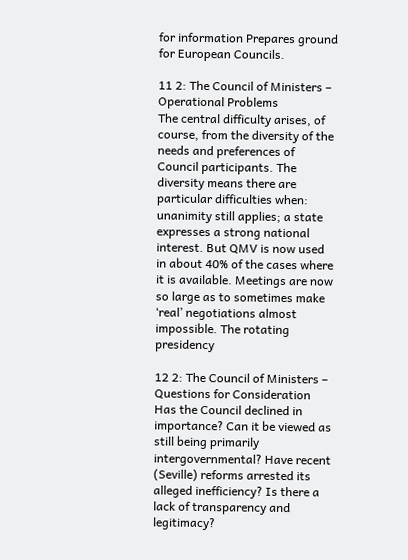for information Prepares ground for European Councils.

11 2: The Council of Ministers – Operational Problems
The central difficulty arises, of course, from the diversity of the needs and preferences of Council participants. The diversity means there are particular difficulties when: unanimity still applies; a state expresses a strong national interest. But QMV is now used in about 40% of the cases where it is available. Meetings are now so large as to sometimes make ‘real’ negotiations almost impossible. The rotating presidency

12 2: The Council of Ministers – Questions for Consideration
Has the Council declined in importance? Can it be viewed as still being primarily intergovernmental? Have recent (Seville) reforms arrested its alleged inefficiency? Is there a lack of transparency and legitimacy?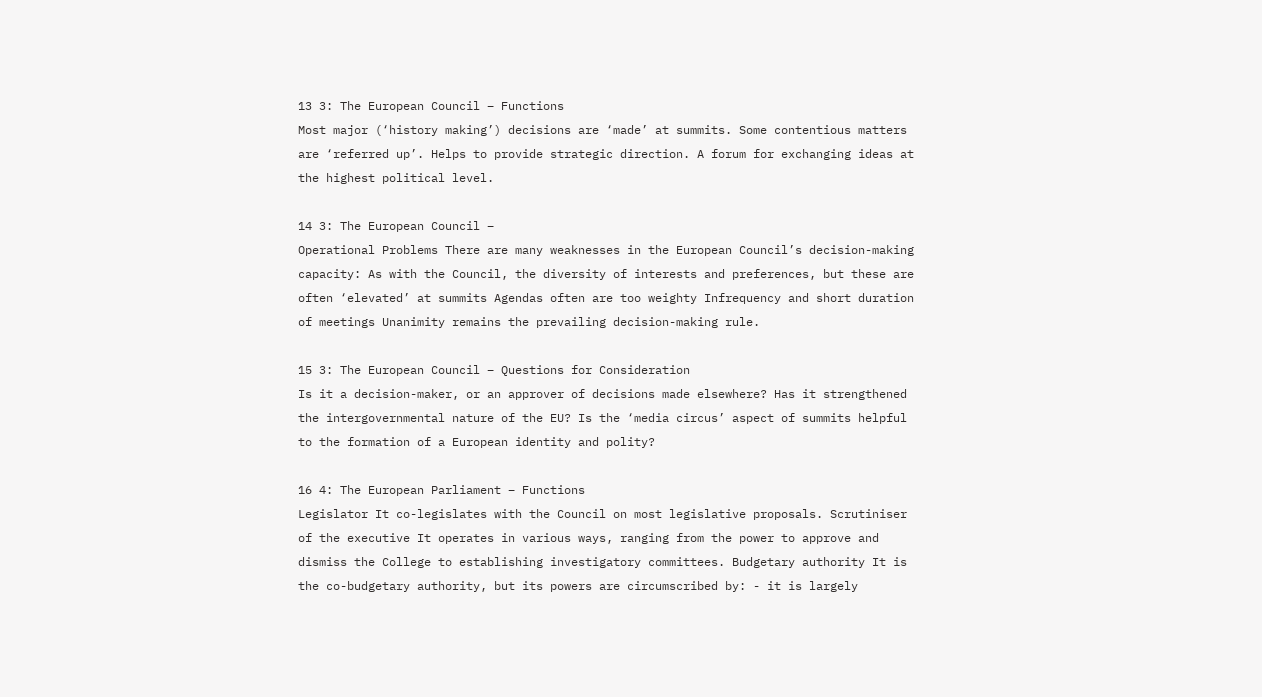13 3: The European Council – Functions
Most major (‘history making’) decisions are ‘made’ at summits. Some contentious matters are ‘referred up’. Helps to provide strategic direction. A forum for exchanging ideas at the highest political level.

14 3: The European Council –
Operational Problems There are many weaknesses in the European Council’s decision-making capacity: As with the Council, the diversity of interests and preferences, but these are often ‘elevated’ at summits Agendas often are too weighty Infrequency and short duration of meetings Unanimity remains the prevailing decision-making rule.

15 3: The European Council – Questions for Consideration
Is it a decision-maker, or an approver of decisions made elsewhere? Has it strengthened the intergovernmental nature of the EU? Is the ‘media circus’ aspect of summits helpful to the formation of a European identity and polity?

16 4: The European Parliament – Functions
Legislator It co-legislates with the Council on most legislative proposals. Scrutiniser of the executive It operates in various ways, ranging from the power to approve and dismiss the College to establishing investigatory committees. Budgetary authority It is the co-budgetary authority, but its powers are circumscribed by: - it is largely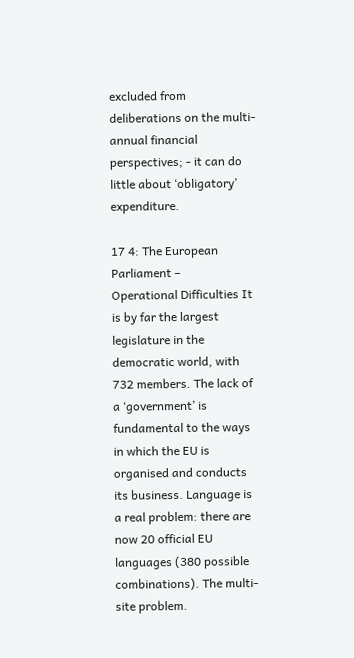excluded from deliberations on the multi-annual financial perspectives; - it can do little about ‘obligatory’ expenditure.

17 4: The European Parliament –
Operational Difficulties It is by far the largest legislature in the democratic world, with 732 members. The lack of a ‘government’ is fundamental to the ways in which the EU is organised and conducts its business. Language is a real problem: there are now 20 official EU languages (380 possible combinations). The multi-site problem.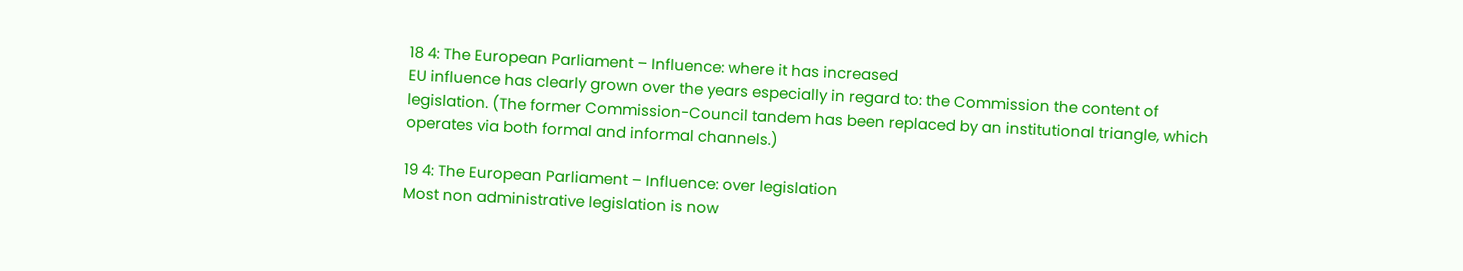18 4: The European Parliament – Influence: where it has increased
EU influence has clearly grown over the years especially in regard to: the Commission the content of legislation. (The former Commission-Council tandem has been replaced by an institutional triangle, which operates via both formal and informal channels.)

19 4: The European Parliament – Influence: over legislation
Most non administrative legislation is now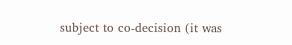subject to co-decision (it was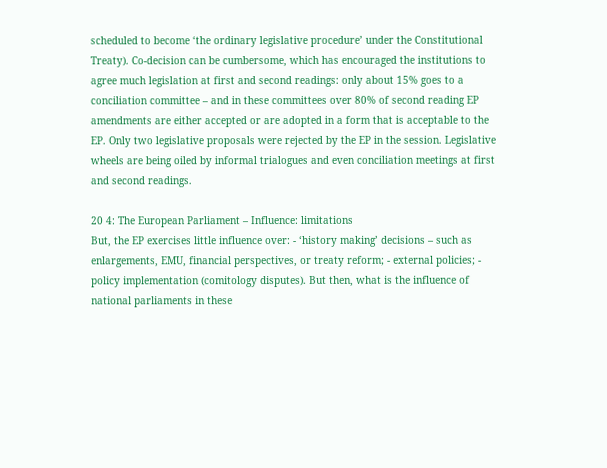scheduled to become ‘the ordinary legislative procedure’ under the Constitutional Treaty). Co-decision can be cumbersome, which has encouraged the institutions to agree much legislation at first and second readings: only about 15% goes to a conciliation committee – and in these committees over 80% of second reading EP amendments are either accepted or are adopted in a form that is acceptable to the EP. Only two legislative proposals were rejected by the EP in the session. Legislative wheels are being oiled by informal trialogues and even conciliation meetings at first and second readings.

20 4: The European Parliament – Influence: limitations
But, the EP exercises little influence over: - ‘history making’ decisions – such as enlargements, EMU, financial perspectives, or treaty reform; - external policies; - policy implementation (comitology disputes). But then, what is the influence of national parliaments in these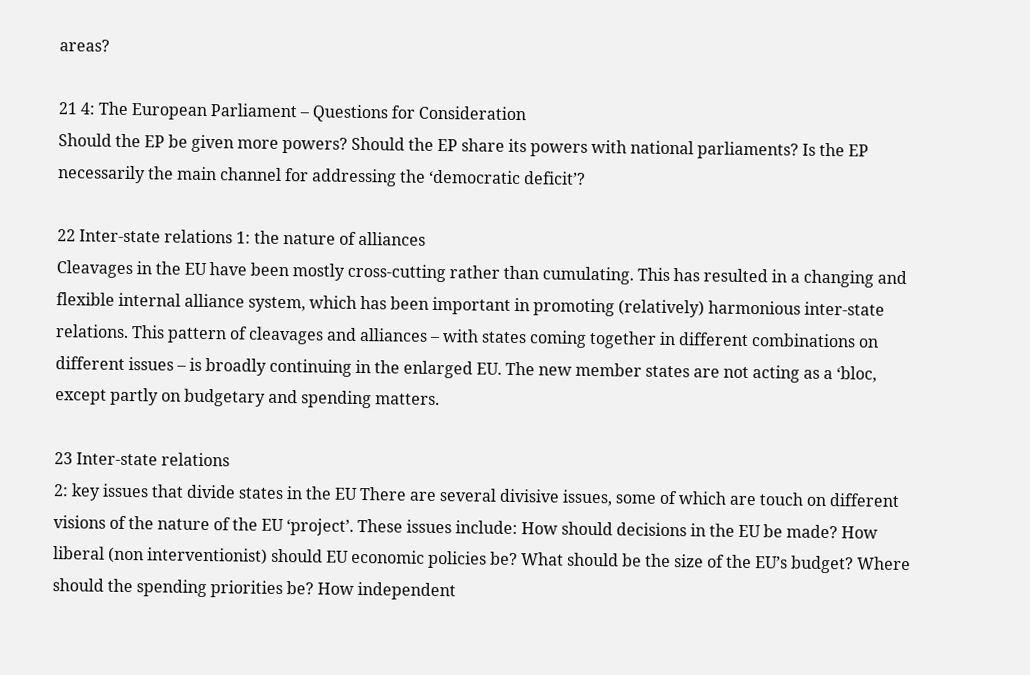areas?

21 4: The European Parliament – Questions for Consideration
Should the EP be given more powers? Should the EP share its powers with national parliaments? Is the EP necessarily the main channel for addressing the ‘democratic deficit’?

22 Inter-state relations 1: the nature of alliances
Cleavages in the EU have been mostly cross-cutting rather than cumulating. This has resulted in a changing and flexible internal alliance system, which has been important in promoting (relatively) harmonious inter-state relations. This pattern of cleavages and alliances – with states coming together in different combinations on different issues – is broadly continuing in the enlarged EU. The new member states are not acting as a ‘bloc, except partly on budgetary and spending matters.

23 Inter-state relations
2: key issues that divide states in the EU There are several divisive issues, some of which are touch on different visions of the nature of the EU ‘project’. These issues include: How should decisions in the EU be made? How liberal (non interventionist) should EU economic policies be? What should be the size of the EU’s budget? Where should the spending priorities be? How independent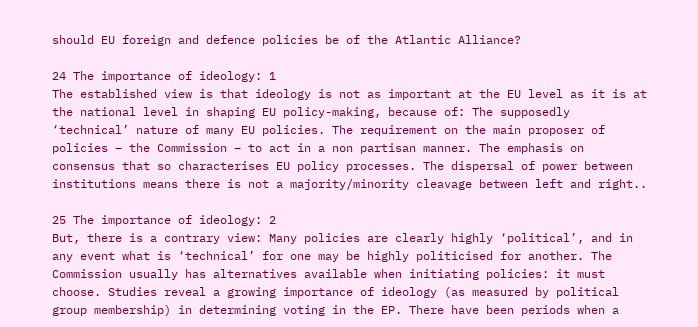should EU foreign and defence policies be of the Atlantic Alliance?

24 The importance of ideology: 1
The established view is that ideology is not as important at the EU level as it is at the national level in shaping EU policy-making, because of: The supposedly ‘technical’ nature of many EU policies. The requirement on the main proposer of policies – the Commission – to act in a non partisan manner. The emphasis on consensus that so characterises EU policy processes. The dispersal of power between institutions means there is not a majority/minority cleavage between left and right..

25 The importance of ideology: 2
But, there is a contrary view: Many policies are clearly highly ‘political’, and in any event what is ‘technical’ for one may be highly politicised for another. The Commission usually has alternatives available when initiating policies: it must choose. Studies reveal a growing importance of ideology (as measured by political group membership) in determining voting in the EP. There have been periods when a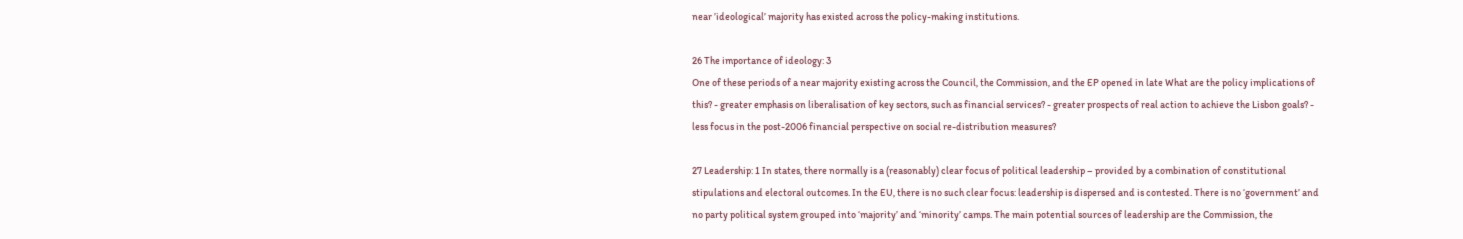near ’ideological’ majority has existed across the policy-making institutions.

26 The importance of ideology: 3
One of these periods of a near majority existing across the Council, the Commission, and the EP opened in late What are the policy implications of this? - greater emphasis on liberalisation of key sectors, such as financial services? - greater prospects of real action to achieve the Lisbon goals? - less focus in the post-2006 financial perspective on social re-distribution measures?

27 Leadership: 1 In states, there normally is a (reasonably) clear focus of political leadership – provided by a combination of constitutional stipulations and electoral outcomes. In the EU, there is no such clear focus: leadership is dispersed and is contested. There is no ‘government’ and no party political system grouped into ‘majority’ and ‘minority’ camps. The main potential sources of leadership are the Commission, the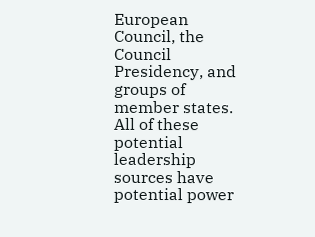European Council, the Council Presidency, and groups of member states. All of these potential leadership sources have potential power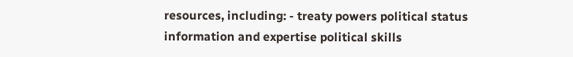resources, including: - treaty powers political status information and expertise political skills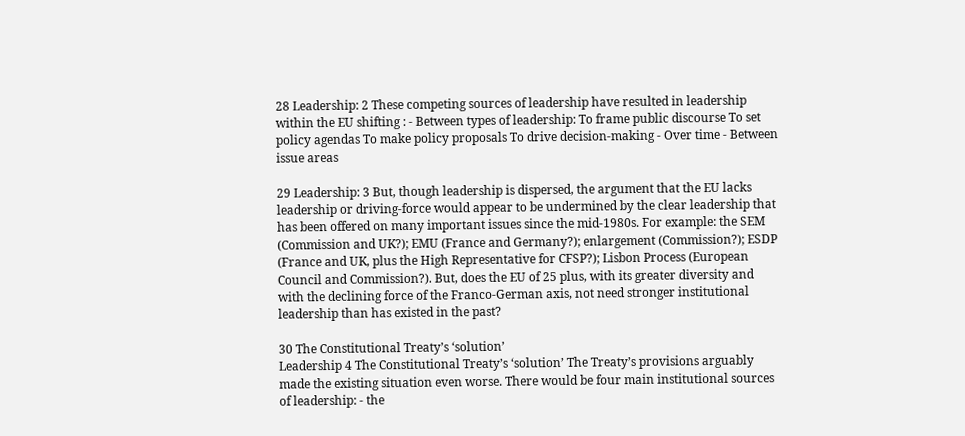28 Leadership: 2 These competing sources of leadership have resulted in leadership within the EU shifting : - Between types of leadership: To frame public discourse To set policy agendas To make policy proposals To drive decision-making - Over time - Between issue areas

29 Leadership: 3 But, though leadership is dispersed, the argument that the EU lacks leadership or driving-force would appear to be undermined by the clear leadership that has been offered on many important issues since the mid-1980s. For example: the SEM (Commission and UK?); EMU (France and Germany?); enlargement (Commission?); ESDP (France and UK, plus the High Representative for CFSP?); Lisbon Process (European Council and Commission?). But, does the EU of 25 plus, with its greater diversity and with the declining force of the Franco-German axis, not need stronger institutional leadership than has existed in the past?

30 The Constitutional Treaty’s ‘solution’
Leadership 4 The Constitutional Treaty’s ‘solution’ The Treaty’s provisions arguably made the existing situation even worse. There would be four main institutional sources of leadership: - the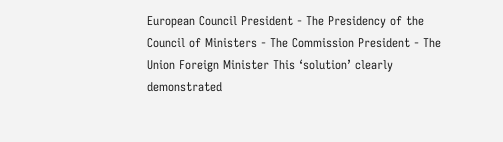European Council President - The Presidency of the Council of Ministers - The Commission President - The Union Foreign Minister This ‘solution’ clearly demonstrated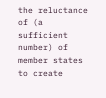the reluctance of (a sufficient number) of member states to create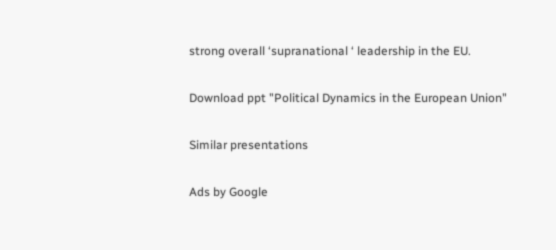strong overall ‘supranational ‘ leadership in the EU.

Download ppt "Political Dynamics in the European Union"

Similar presentations

Ads by Google